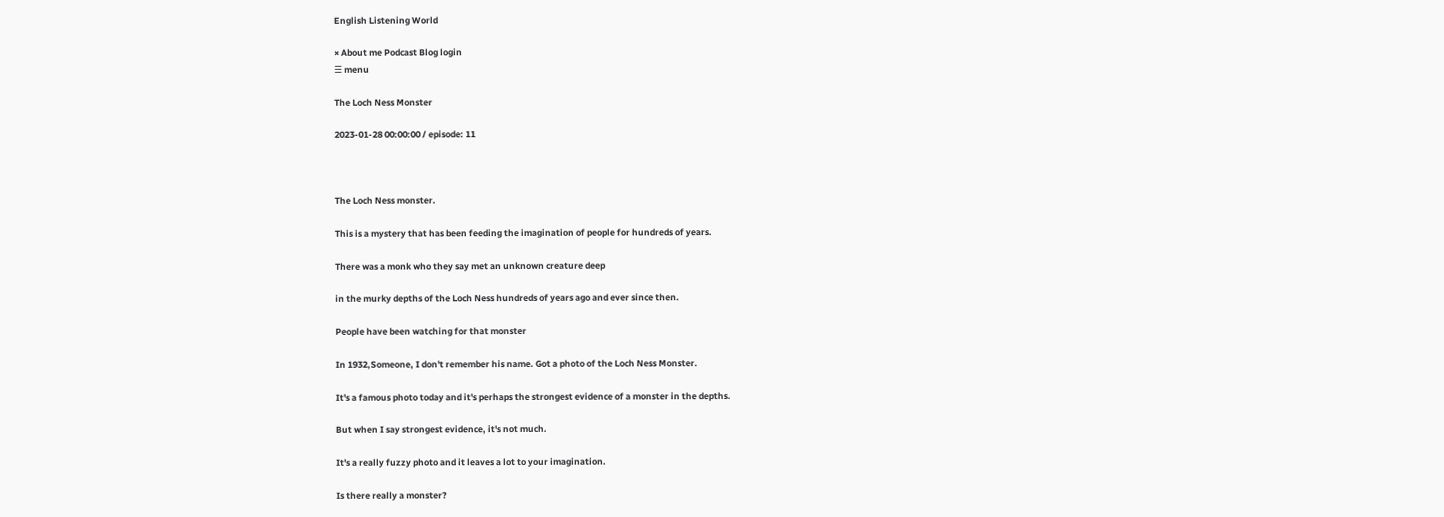English Listening World

× About me Podcast Blog login
☰ menu

The Loch Ness Monster

2023-01-28 00:00:00 / episode: 11



The Loch Ness monster.

This is a mystery that has been feeding the imagination of people for hundreds of years.

There was a monk who they say met an unknown creature deep

in the murky depths of the Loch Ness hundreds of years ago and ever since then.

People have been watching for that monster

In 1932,Someone, I don't remember his name. Got a photo of the Loch Ness Monster.

It's a famous photo today and it's perhaps the strongest evidence of a monster in the depths.

But when I say strongest evidence, it's not much.

It's a really fuzzy photo and it leaves a lot to your imagination.

Is there really a monster?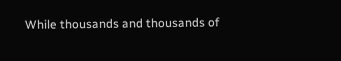While thousands and thousands of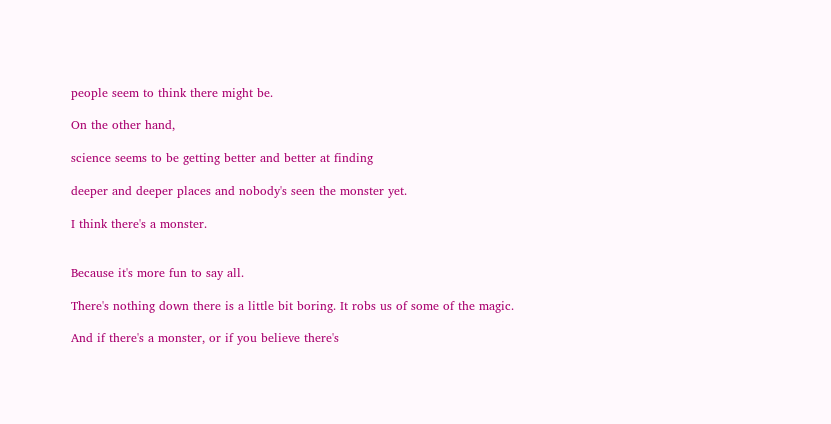people seem to think there might be.

On the other hand,

science seems to be getting better and better at finding

deeper and deeper places and nobody's seen the monster yet.

I think there's a monster.


Because it's more fun to say all.

There's nothing down there is a little bit boring. It robs us of some of the magic.

And if there's a monster, or if you believe there's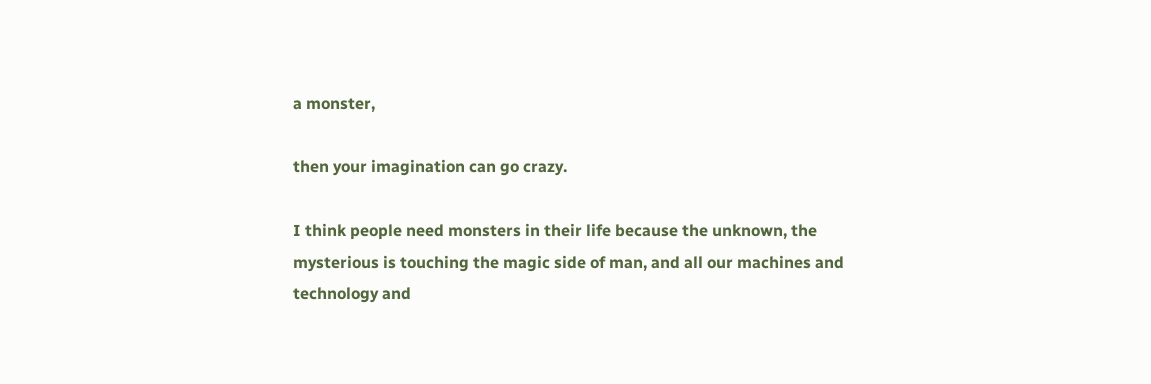a monster,

then your imagination can go crazy.

I think people need monsters in their life because the unknown, the mysterious is touching the magic side of man, and all our machines and technology and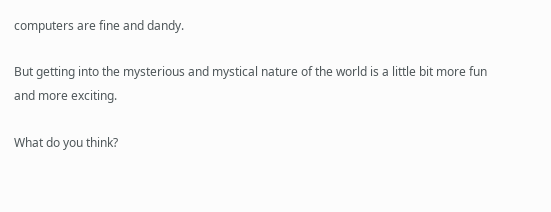computers are fine and dandy.

But getting into the mysterious and mystical nature of the world is a little bit more fun and more exciting.

What do you think?